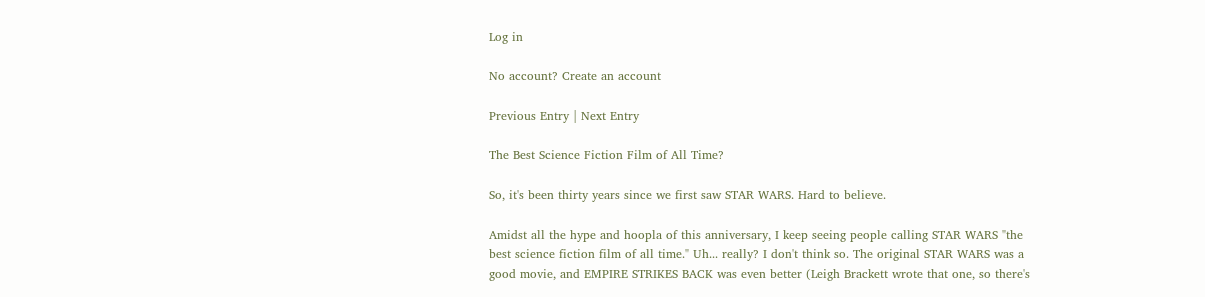Log in

No account? Create an account

Previous Entry | Next Entry

The Best Science Fiction Film of All Time?

So, it's been thirty years since we first saw STAR WARS. Hard to believe.

Amidst all the hype and hoopla of this anniversary, I keep seeing people calling STAR WARS "the best science fiction film of all time." Uh... really? I don't think so. The original STAR WARS was a good movie, and EMPIRE STRIKES BACK was even better (Leigh Brackett wrote that one, so there's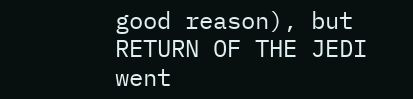good reason), but RETURN OF THE JEDI went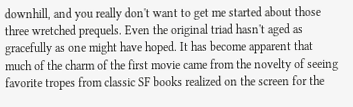downhill, and you really don't want to get me started about those three wretched prequels. Even the original triad hasn't aged as gracefully as one might have hoped. It has become apparent that much of the charm of the first movie came from the novelty of seeing favorite tropes from classic SF books realized on the screen for the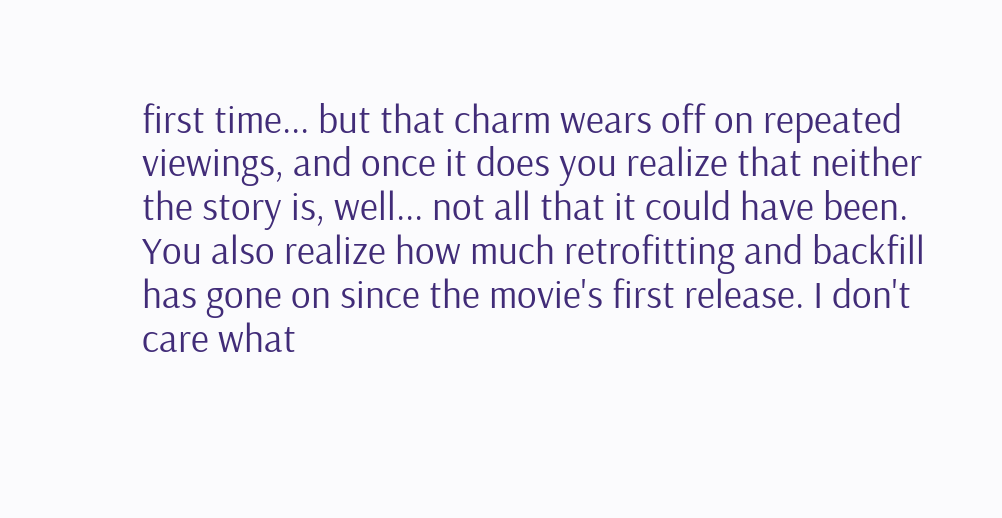first time... but that charm wears off on repeated viewings, and once it does you realize that neither the story is, well... not all that it could have been. You also realize how much retrofitting and backfill has gone on since the movie's first release. I don't care what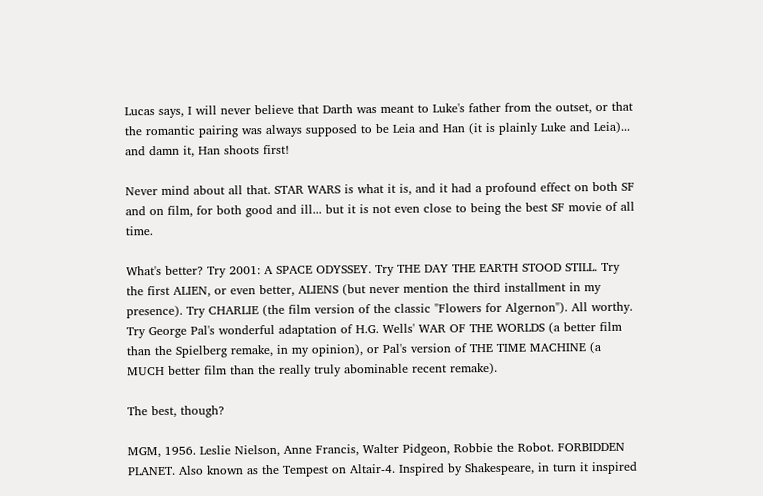Lucas says, I will never believe that Darth was meant to Luke's father from the outset, or that the romantic pairing was always supposed to be Leia and Han (it is plainly Luke and Leia)... and damn it, Han shoots first!

Never mind about all that. STAR WARS is what it is, and it had a profound effect on both SF and on film, for both good and ill... but it is not even close to being the best SF movie of all time.

What's better? Try 2001: A SPACE ODYSSEY. Try THE DAY THE EARTH STOOD STILL. Try the first ALIEN, or even better, ALIENS (but never mention the third installment in my presence). Try CHARLIE (the film version of the classic "Flowers for Algernon"). All worthy. Try George Pal's wonderful adaptation of H.G. Wells' WAR OF THE WORLDS (a better film than the Spielberg remake, in my opinion), or Pal's version of THE TIME MACHINE (a MUCH better film than the really truly abominable recent remake).

The best, though?

MGM, 1956. Leslie Nielson, Anne Francis, Walter Pidgeon, Robbie the Robot. FORBIDDEN PLANET. Also known as the Tempest on Altair-4. Inspired by Shakespeare, in turn it inspired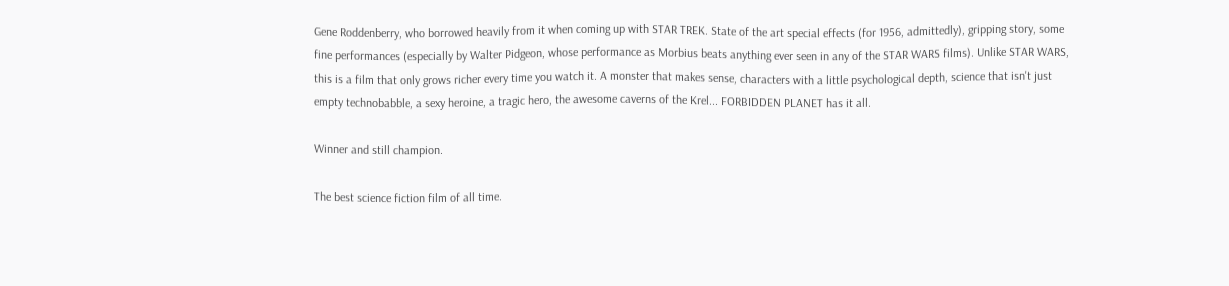Gene Roddenberry, who borrowed heavily from it when coming up with STAR TREK. State of the art special effects (for 1956, admittedly), gripping story, some fine performances (especially by Walter Pidgeon, whose performance as Morbius beats anything ever seen in any of the STAR WARS films). Unlike STAR WARS, this is a film that only grows richer every time you watch it. A monster that makes sense, characters with a little psychological depth, science that isn't just empty technobabble, a sexy heroine, a tragic hero, the awesome caverns of the Krel... FORBIDDEN PLANET has it all.

Winner and still champion.

The best science fiction film of all time.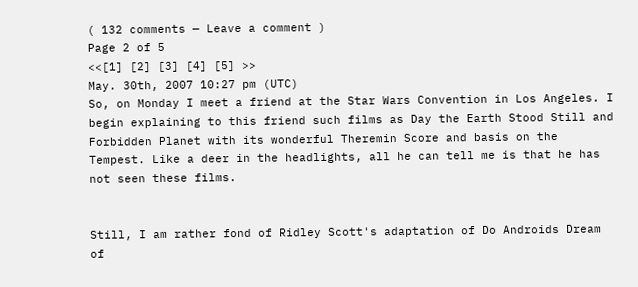( 132 comments — Leave a comment )
Page 2 of 5
<<[1] [2] [3] [4] [5] >>
May. 30th, 2007 10:27 pm (UTC)
So, on Monday I meet a friend at the Star Wars Convention in Los Angeles. I begin explaining to this friend such films as Day the Earth Stood Still and Forbidden Planet with its wonderful Theremin Score and basis on the Tempest. Like a deer in the headlights, all he can tell me is that he has not seen these films.


Still, I am rather fond of Ridley Scott's adaptation of Do Androids Dream of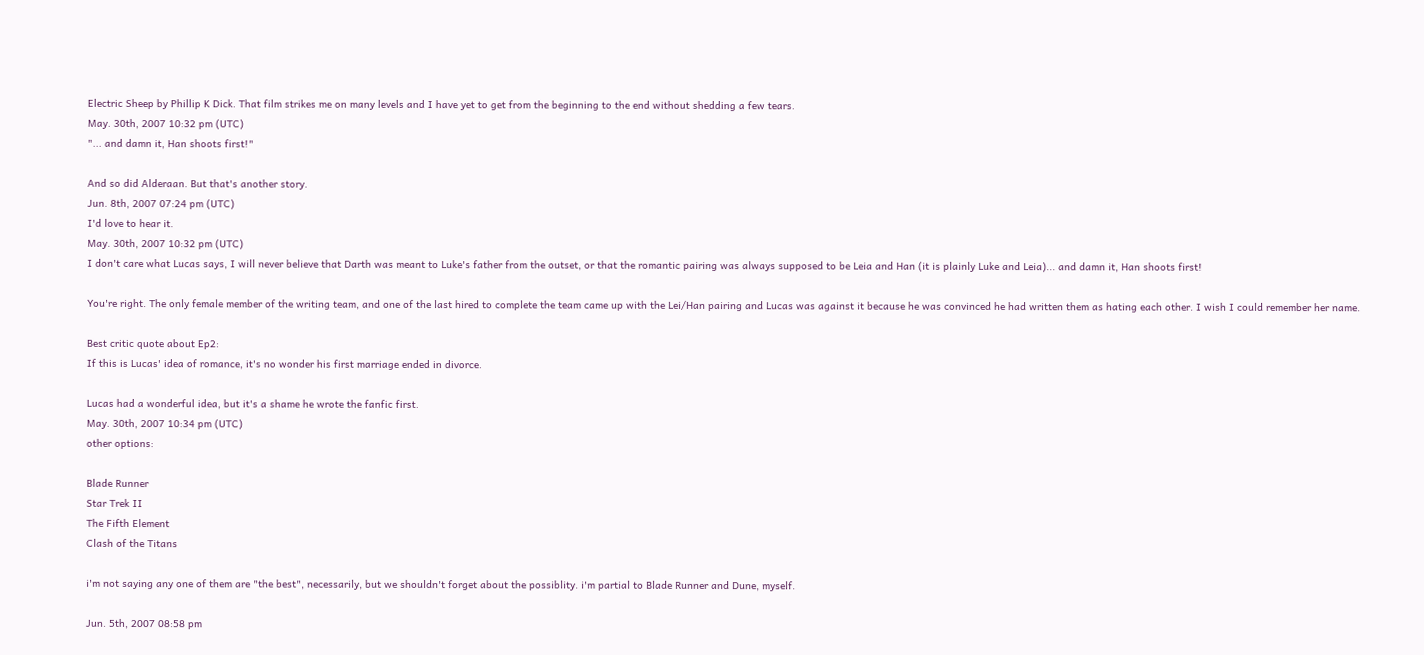Electric Sheep by Phillip K Dick. That film strikes me on many levels and I have yet to get from the beginning to the end without shedding a few tears.
May. 30th, 2007 10:32 pm (UTC)
"... and damn it, Han shoots first!"

And so did Alderaan. But that's another story.
Jun. 8th, 2007 07:24 pm (UTC)
I'd love to hear it.
May. 30th, 2007 10:32 pm (UTC)
I don't care what Lucas says, I will never believe that Darth was meant to Luke's father from the outset, or that the romantic pairing was always supposed to be Leia and Han (it is plainly Luke and Leia)... and damn it, Han shoots first!

You're right. The only female member of the writing team, and one of the last hired to complete the team came up with the Lei/Han pairing and Lucas was against it because he was convinced he had written them as hating each other. I wish I could remember her name.

Best critic quote about Ep2:
If this is Lucas' idea of romance, it's no wonder his first marriage ended in divorce.

Lucas had a wonderful idea, but it's a shame he wrote the fanfic first.
May. 30th, 2007 10:34 pm (UTC)
other options:

Blade Runner
Star Trek II
The Fifth Element
Clash of the Titans

i'm not saying any one of them are "the best", necessarily, but we shouldn't forget about the possiblity. i'm partial to Blade Runner and Dune, myself.

Jun. 5th, 2007 08:58 pm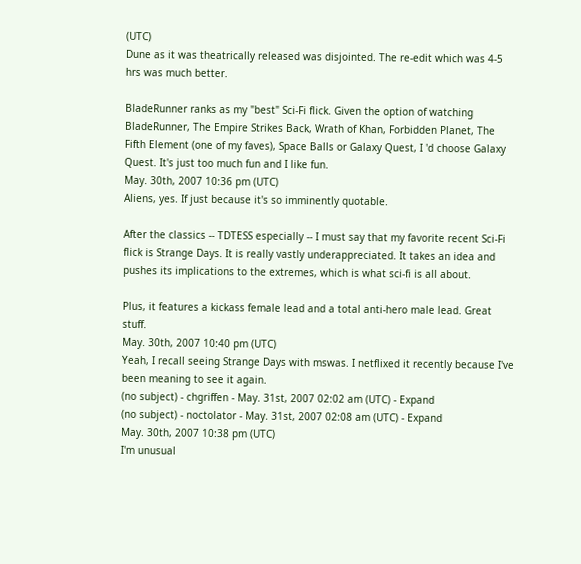(UTC)
Dune as it was theatrically released was disjointed. The re-edit which was 4-5 hrs was much better.

BladeRunner ranks as my "best" Sci-Fi flick. Given the option of watching BladeRunner, The Empire Strikes Back, Wrath of Khan, Forbidden Planet, The Fifth Element (one of my faves), Space Balls or Galaxy Quest, I 'd choose Galaxy Quest. It's just too much fun and I like fun.
May. 30th, 2007 10:36 pm (UTC)
Aliens, yes. If just because it's so imminently quotable.

After the classics -- TDTESS especially -- I must say that my favorite recent Sci-Fi flick is Strange Days. It is really vastly underappreciated. It takes an idea and pushes its implications to the extremes, which is what sci-fi is all about.

Plus, it features a kickass female lead and a total anti-hero male lead. Great stuff.
May. 30th, 2007 10:40 pm (UTC)
Yeah, I recall seeing Strange Days with mswas. I netflixed it recently because I've been meaning to see it again.
(no subject) - chgriffen - May. 31st, 2007 02:02 am (UTC) - Expand
(no subject) - noctolator - May. 31st, 2007 02:08 am (UTC) - Expand
May. 30th, 2007 10:38 pm (UTC)
I'm unusual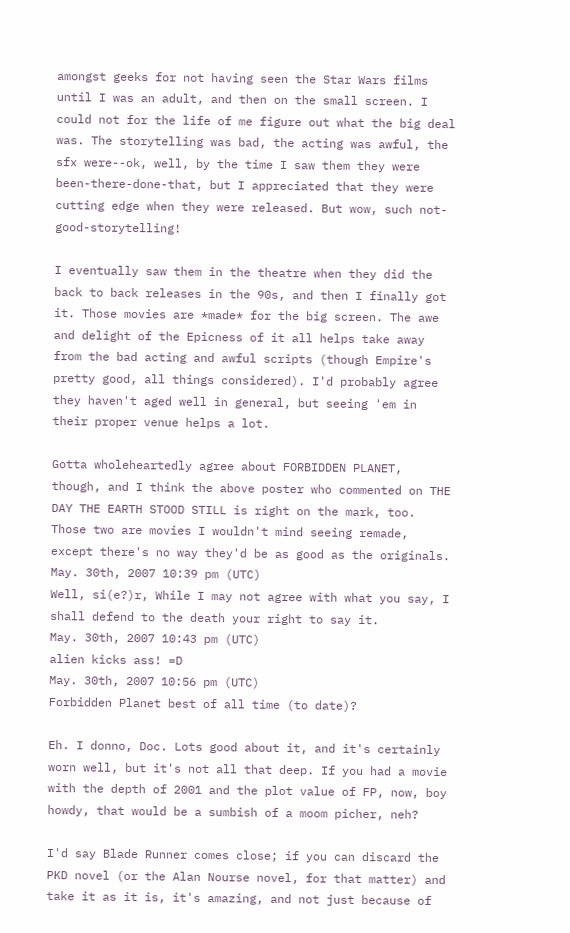amongst geeks for not having seen the Star Wars films until I was an adult, and then on the small screen. I could not for the life of me figure out what the big deal was. The storytelling was bad, the acting was awful, the sfx were--ok, well, by the time I saw them they were been-there-done-that, but I appreciated that they were cutting edge when they were released. But wow, such not-good-storytelling!

I eventually saw them in the theatre when they did the back to back releases in the 90s, and then I finally got it. Those movies are *made* for the big screen. The awe and delight of the Epicness of it all helps take away from the bad acting and awful scripts (though Empire's pretty good, all things considered). I'd probably agree they haven't aged well in general, but seeing 'em in their proper venue helps a lot.

Gotta wholeheartedly agree about FORBIDDEN PLANET, though, and I think the above poster who commented on THE DAY THE EARTH STOOD STILL is right on the mark, too. Those two are movies I wouldn't mind seeing remade, except there's no way they'd be as good as the originals.
May. 30th, 2007 10:39 pm (UTC)
Well, si(e?)r, While I may not agree with what you say, I shall defend to the death your right to say it.
May. 30th, 2007 10:43 pm (UTC)
alien kicks ass! =D
May. 30th, 2007 10:56 pm (UTC)
Forbidden Planet best of all time (to date)?

Eh. I donno, Doc. Lots good about it, and it's certainly worn well, but it's not all that deep. If you had a movie with the depth of 2001 and the plot value of FP, now, boy howdy, that would be a sumbish of a moom picher, neh?

I'd say Blade Runner comes close; if you can discard the PKD novel (or the Alan Nourse novel, for that matter) and take it as it is, it's amazing, and not just because of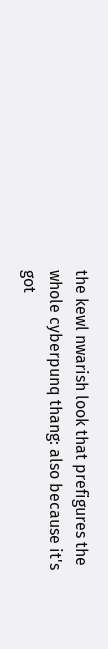the kewl nwarish look that prefigures the whole cyberpunq thang: also because it's got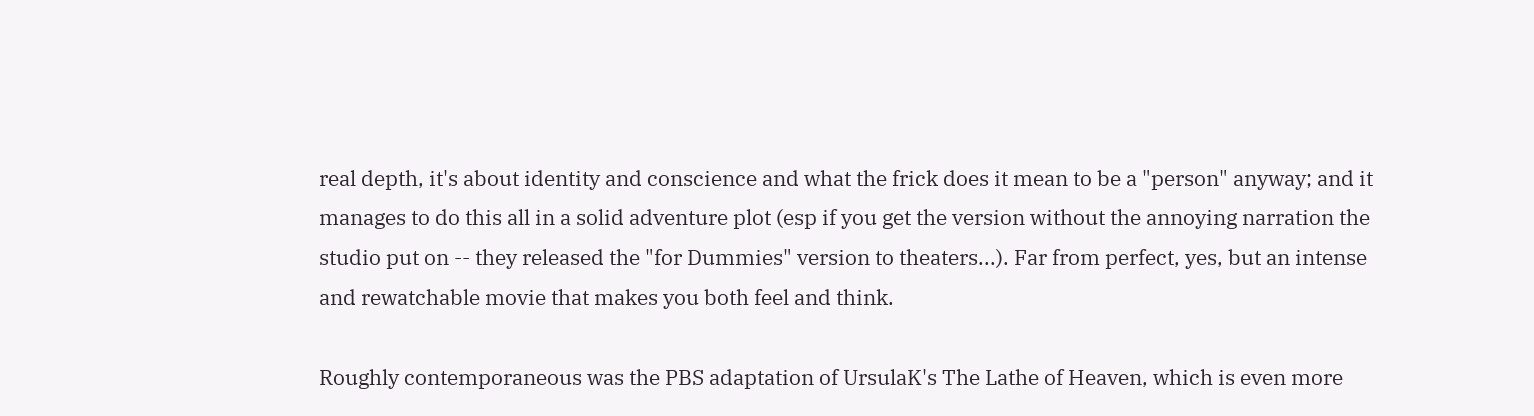real depth, it's about identity and conscience and what the frick does it mean to be a "person" anyway; and it manages to do this all in a solid adventure plot (esp if you get the version without the annoying narration the studio put on -- they released the "for Dummies" version to theaters...). Far from perfect, yes, but an intense and rewatchable movie that makes you both feel and think.

Roughly contemporaneous was the PBS adaptation of UrsulaK's The Lathe of Heaven, which is even more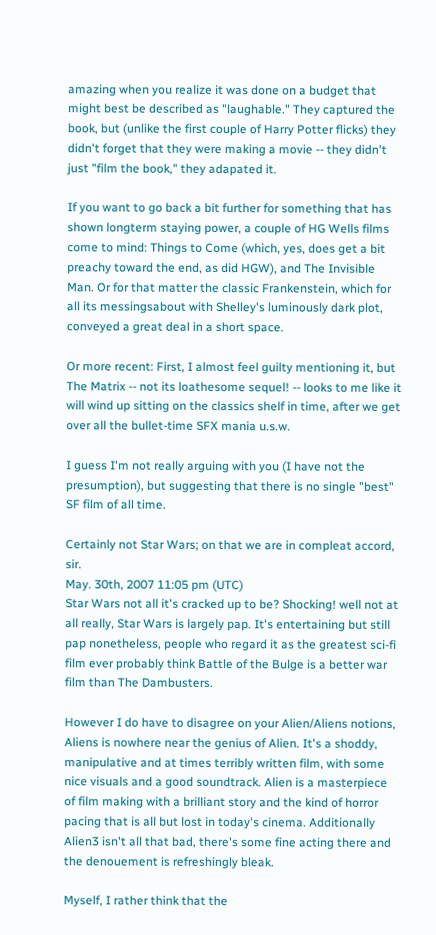amazing when you realize it was done on a budget that might best be described as "laughable." They captured the book, but (unlike the first couple of Harry Potter flicks) they didn't forget that they were making a movie -- they didn't just "film the book," they adapated it.

If you want to go back a bit further for something that has shown longterm staying power, a couple of HG Wells films come to mind: Things to Come (which, yes, does get a bit preachy toward the end, as did HGW), and The Invisible Man. Or for that matter the classic Frankenstein, which for all its messingsabout with Shelley's luminously dark plot, conveyed a great deal in a short space.

Or more recent: First, I almost feel guilty mentioning it, but The Matrix -- not its loathesome sequel! -- looks to me like it will wind up sitting on the classics shelf in time, after we get over all the bullet-time SFX mania u.s.w.

I guess I'm not really arguing with you (I have not the presumption), but suggesting that there is no single "best" SF film of all time.

Certainly not Star Wars; on that we are in compleat accord, sir.
May. 30th, 2007 11:05 pm (UTC)
Star Wars not all it's cracked up to be? Shocking! well not at all really, Star Wars is largely pap. It's entertaining but still pap nonetheless, people who regard it as the greatest sci-fi film ever probably think Battle of the Bulge is a better war film than The Dambusters.

However I do have to disagree on your Alien/Aliens notions, Aliens is nowhere near the genius of Alien. It's a shoddy, manipulative and at times terribly written film, with some nice visuals and a good soundtrack. Alien is a masterpiece of film making with a brilliant story and the kind of horror pacing that is all but lost in today's cinema. Additionally Alien3 isn't all that bad, there's some fine acting there and the denouement is refreshingly bleak.

Myself, I rather think that the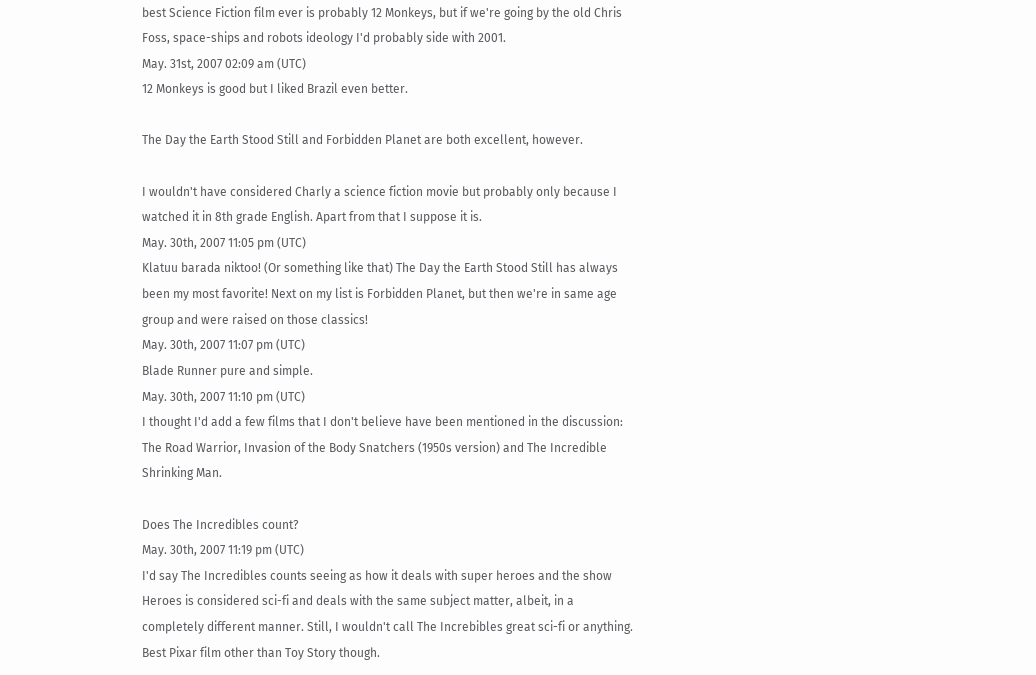best Science Fiction film ever is probably 12 Monkeys, but if we're going by the old Chris Foss, space-ships and robots ideology I'd probably side with 2001.
May. 31st, 2007 02:09 am (UTC)
12 Monkeys is good but I liked Brazil even better.

The Day the Earth Stood Still and Forbidden Planet are both excellent, however.

I wouldn't have considered Charly a science fiction movie but probably only because I watched it in 8th grade English. Apart from that I suppose it is.
May. 30th, 2007 11:05 pm (UTC)
Klatuu barada niktoo! (Or something like that) The Day the Earth Stood Still has always been my most favorite! Next on my list is Forbidden Planet, but then we're in same age group and were raised on those classics!
May. 30th, 2007 11:07 pm (UTC)
Blade Runner pure and simple.
May. 30th, 2007 11:10 pm (UTC)
I thought I'd add a few films that I don't believe have been mentioned in the discussion: The Road Warrior, Invasion of the Body Snatchers (1950s version) and The Incredible Shrinking Man.

Does The Incredibles count?
May. 30th, 2007 11:19 pm (UTC)
I'd say The Incredibles counts seeing as how it deals with super heroes and the show Heroes is considered sci-fi and deals with the same subject matter, albeit, in a completely different manner. Still, I wouldn't call The Increbibles great sci-fi or anything. Best Pixar film other than Toy Story though.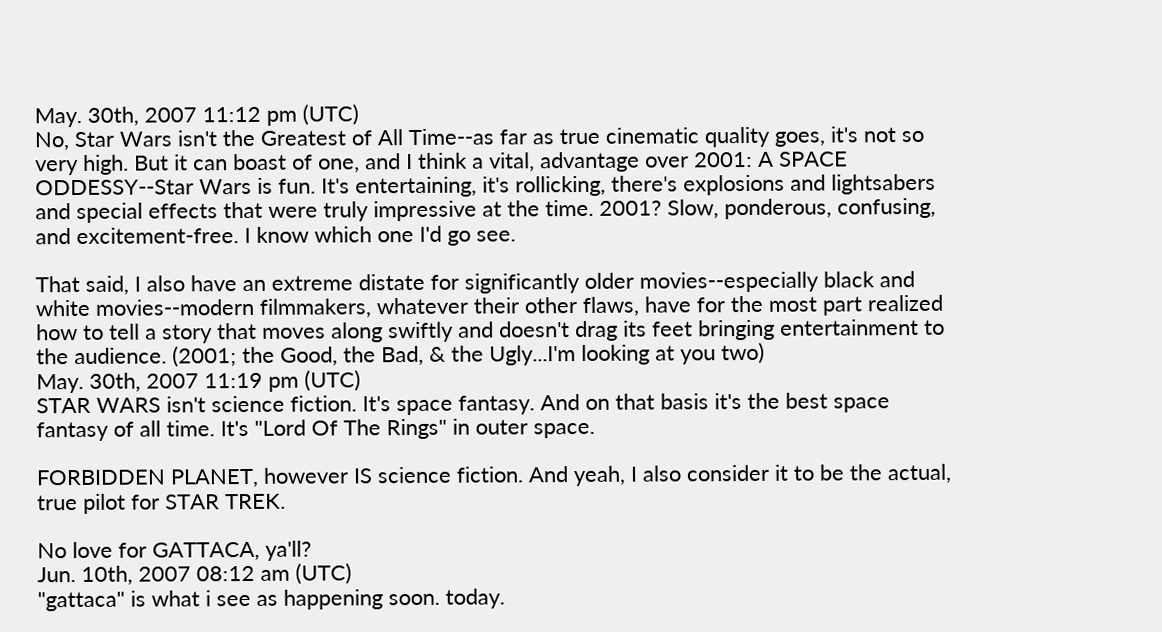May. 30th, 2007 11:12 pm (UTC)
No, Star Wars isn't the Greatest of All Time--as far as true cinematic quality goes, it's not so very high. But it can boast of one, and I think a vital, advantage over 2001: A SPACE ODDESSY--Star Wars is fun. It's entertaining, it's rollicking, there's explosions and lightsabers and special effects that were truly impressive at the time. 2001? Slow, ponderous, confusing, and excitement-free. I know which one I'd go see.

That said, I also have an extreme distate for significantly older movies--especially black and white movies--modern filmmakers, whatever their other flaws, have for the most part realized how to tell a story that moves along swiftly and doesn't drag its feet bringing entertainment to the audience. (2001; the Good, the Bad, & the Ugly...I'm looking at you two)
May. 30th, 2007 11:19 pm (UTC)
STAR WARS isn't science fiction. It's space fantasy. And on that basis it's the best space fantasy of all time. It's "Lord Of The Rings" in outer space.

FORBIDDEN PLANET, however IS science fiction. And yeah, I also consider it to be the actual, true pilot for STAR TREK.

No love for GATTACA, ya'll?
Jun. 10th, 2007 08:12 am (UTC)
"gattaca" is what i see as happening soon. today.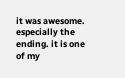it was awesome. especially the ending. it is one of my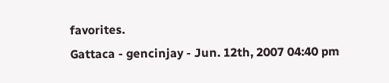favorites.
Gattaca - gencinjay - Jun. 12th, 2007 04:40 pm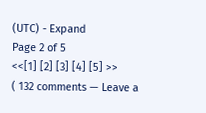(UTC) - Expand
Page 2 of 5
<<[1] [2] [3] [4] [5] >>
( 132 comments — Leave a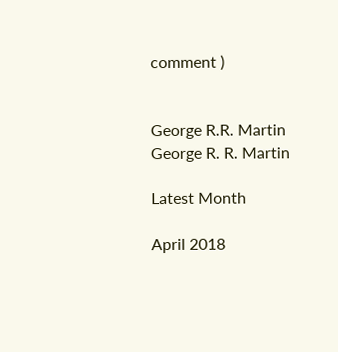comment )


George R.R. Martin
George R. R. Martin

Latest Month

April 2018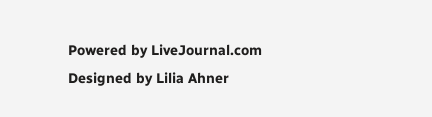Powered by LiveJournal.com
Designed by Lilia Ahner